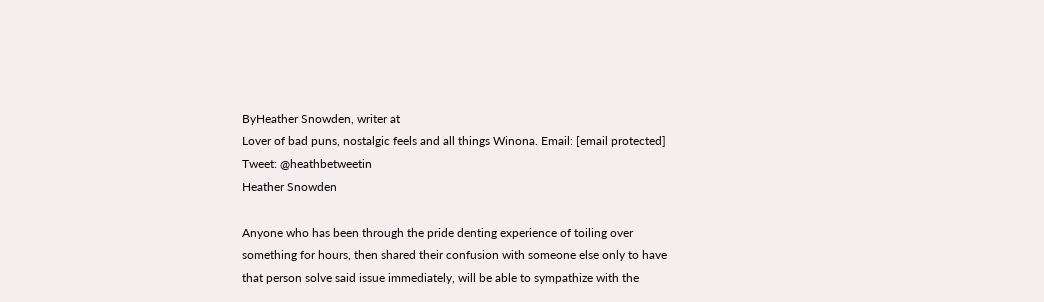ByHeather Snowden, writer at
Lover of bad puns, nostalgic feels and all things Winona. Email: [email protected] Tweet: @heathbetweetin
Heather Snowden

Anyone who has been through the pride denting experience of toiling over something for hours, then shared their confusion with someone else only to have that person solve said issue immediately, will be able to sympathize with the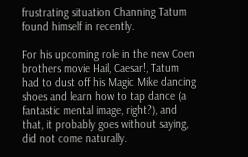frustrating situation Channing Tatum found himself in recently.

For his upcoming role in the new Coen brothers movie Hail, Caesar!, Tatum had to dust off his Magic Mike dancing shoes and learn how to tap dance (a fantastic mental image, right?), and that, it probably goes without saying, did not come naturally.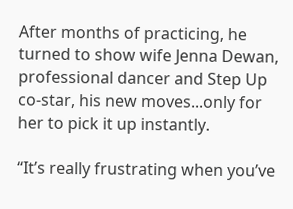After months of practicing, he turned to show wife Jenna Dewan, professional dancer and Step Up co-star, his new moves...only for her to pick it up instantly.

“It’s really frustrating when you’ve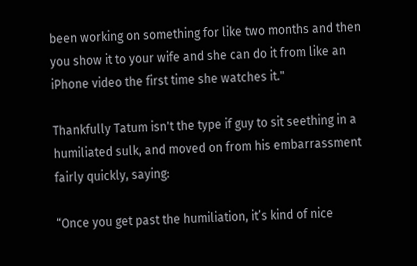been working on something for like two months and then you show it to your wife and she can do it from like an iPhone video the first time she watches it."

Thankfully Tatum isn't the type if guy to sit seething in a humiliated sulk, and moved on from his embarrassment fairly quickly, saying:

“Once you get past the humiliation, it’s kind of nice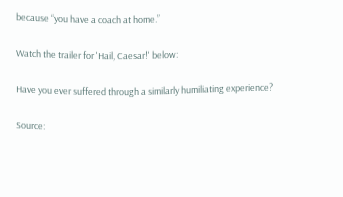because “you have a coach at home.”

Watch the trailer for 'Hail, Caesar!' below:

Have you ever suffered through a similarly humiliating experience?

Source: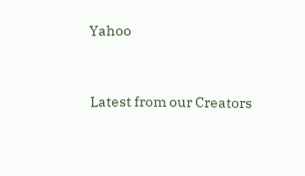Yahoo


Latest from our Creators